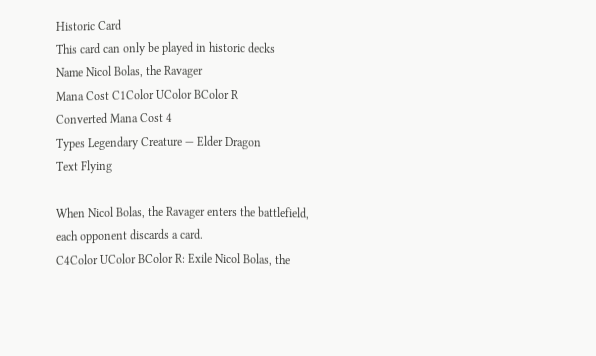Historic Card
This card can only be played in historic decks
Name Nicol Bolas, the Ravager
Mana Cost C1Color UColor BColor R
Converted Mana Cost 4
Types Legendary Creature — Elder Dragon
Text Flying

When Nicol Bolas, the Ravager enters the battlefield, each opponent discards a card.
C4Color UColor BColor R: Exile Nicol Bolas, the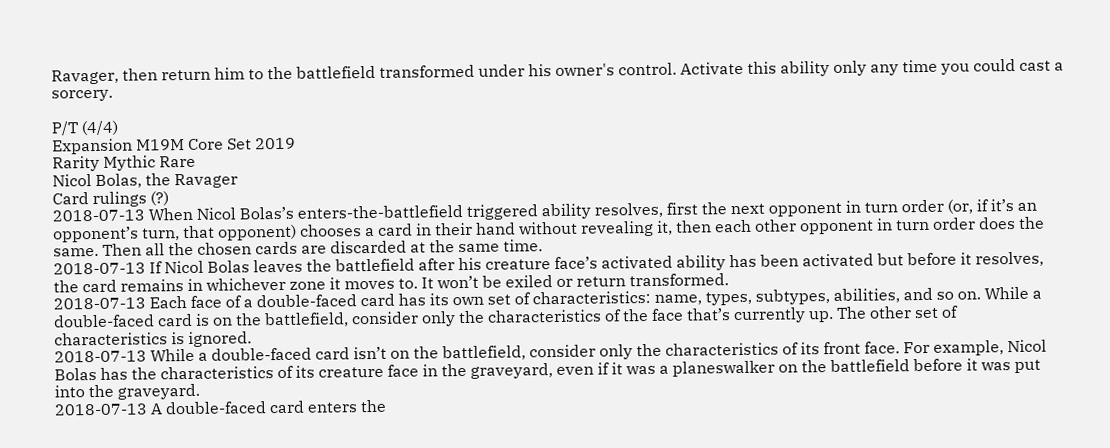Ravager, then return him to the battlefield transformed under his owner's control. Activate this ability only any time you could cast a sorcery.

P/T (4/4)
Expansion M19M Core Set 2019
Rarity Mythic Rare
Nicol Bolas, the Ravager
Card rulings (?)
2018-07-13 When Nicol Bolas’s enters-the-battlefield triggered ability resolves, first the next opponent in turn order (or, if it’s an opponent’s turn, that opponent) chooses a card in their hand without revealing it, then each other opponent in turn order does the same. Then all the chosen cards are discarded at the same time.
2018-07-13 If Nicol Bolas leaves the battlefield after his creature face’s activated ability has been activated but before it resolves, the card remains in whichever zone it moves to. It won’t be exiled or return transformed.
2018-07-13 Each face of a double-faced card has its own set of characteristics: name, types, subtypes, abilities, and so on. While a double-faced card is on the battlefield, consider only the characteristics of the face that’s currently up. The other set of characteristics is ignored.
2018-07-13 While a double-faced card isn’t on the battlefield, consider only the characteristics of its front face. For example, Nicol Bolas has the characteristics of its creature face in the graveyard, even if it was a planeswalker on the battlefield before it was put into the graveyard.
2018-07-13 A double-faced card enters the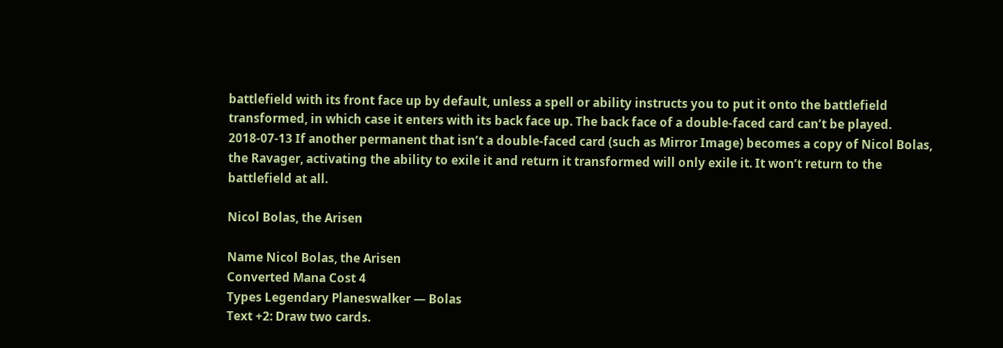battlefield with its front face up by default, unless a spell or ability instructs you to put it onto the battlefield transformed, in which case it enters with its back face up. The back face of a double-faced card can’t be played.
2018-07-13 If another permanent that isn’t a double-faced card (such as Mirror Image) becomes a copy of Nicol Bolas, the Ravager, activating the ability to exile it and return it transformed will only exile it. It won’t return to the battlefield at all.

Nicol Bolas, the Arisen

Name Nicol Bolas, the Arisen
Converted Mana Cost 4
Types Legendary Planeswalker — Bolas
Text +2: Draw two cards.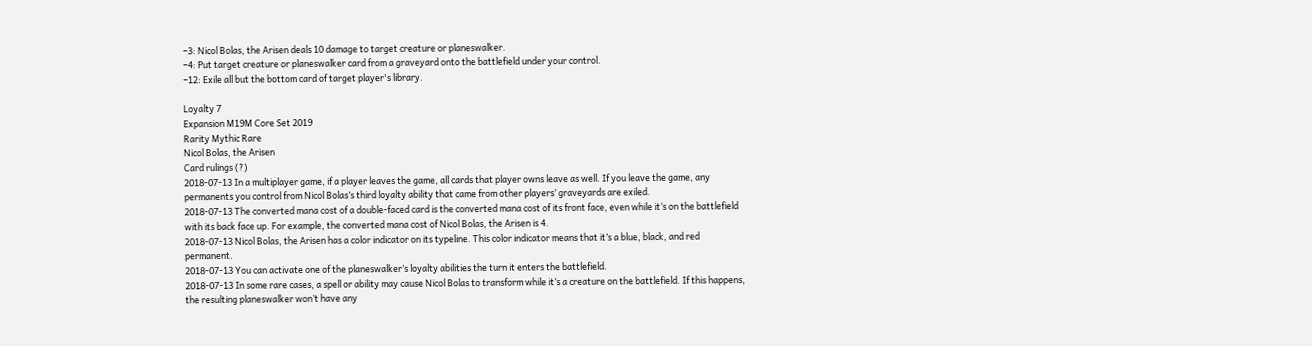−3: Nicol Bolas, the Arisen deals 10 damage to target creature or planeswalker.
−4: Put target creature or planeswalker card from a graveyard onto the battlefield under your control.
−12: Exile all but the bottom card of target player's library.

Loyalty 7
Expansion M19M Core Set 2019
Rarity Mythic Rare
Nicol Bolas, the Arisen
Card rulings (?)
2018-07-13 In a multiplayer game, if a player leaves the game, all cards that player owns leave as well. If you leave the game, any permanents you control from Nicol Bolas’s third loyalty ability that came from other players’ graveyards are exiled.
2018-07-13 The converted mana cost of a double-faced card is the converted mana cost of its front face, even while it’s on the battlefield with its back face up. For example, the converted mana cost of Nicol Bolas, the Arisen is 4.
2018-07-13 Nicol Bolas, the Arisen has a color indicator on its typeline. This color indicator means that it’s a blue, black, and red permanent.
2018-07-13 You can activate one of the planeswalker’s loyalty abilities the turn it enters the battlefield.
2018-07-13 In some rare cases, a spell or ability may cause Nicol Bolas to transform while it’s a creature on the battlefield. If this happens, the resulting planeswalker won’t have any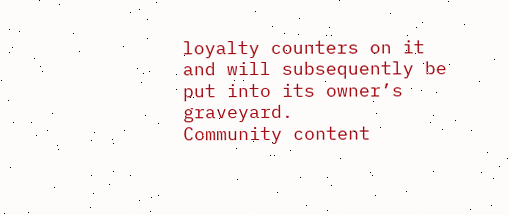loyalty counters on it and will subsequently be put into its owner’s graveyard.
Community content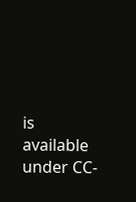is available under CC-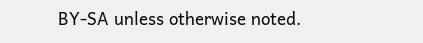BY-SA unless otherwise noted.